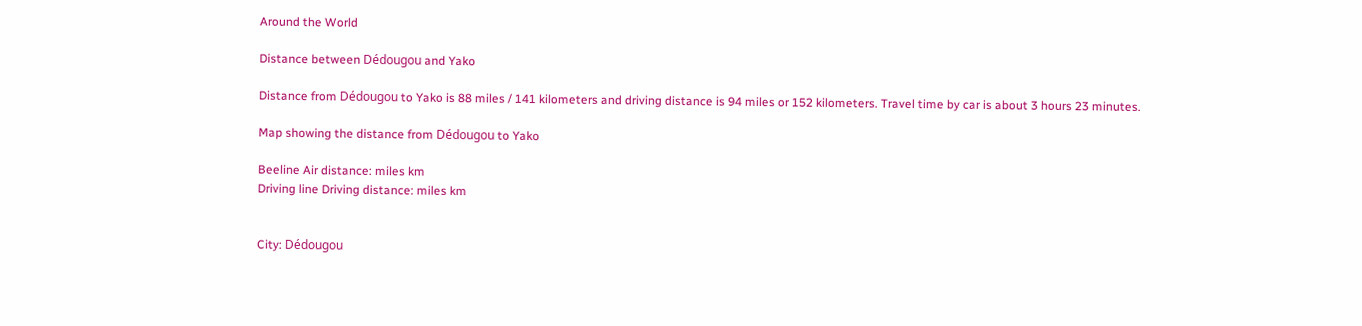Around the World

Distance between Dédougou and Yako

Distance from Dédougou to Yako is 88 miles / 141 kilometers and driving distance is 94 miles or 152 kilometers. Travel time by car is about 3 hours 23 minutes.

Map showing the distance from Dédougou to Yako

Beeline Air distance: miles km
Driving line Driving distance: miles km


City: Dédougou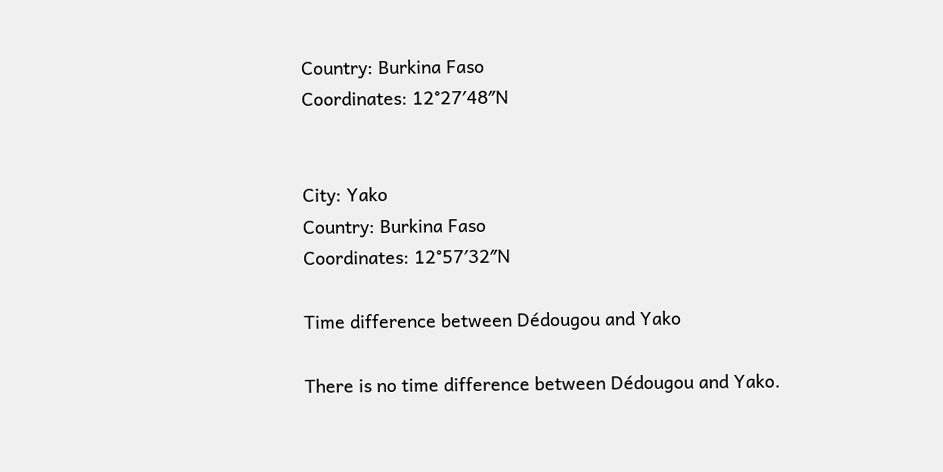Country: Burkina Faso
Coordinates: 12°27′48″N


City: Yako
Country: Burkina Faso
Coordinates: 12°57′32″N

Time difference between Dédougou and Yako

There is no time difference between Dédougou and Yako.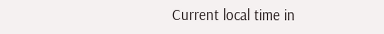Current local time in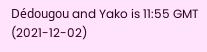Dédougou and Yako is 11:55 GMT (2021-12-02)